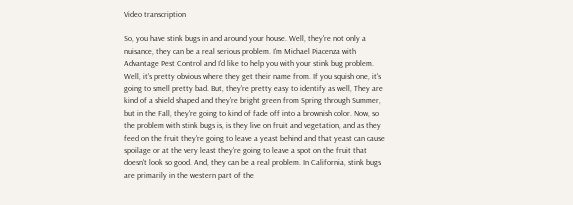Video transcription

So, you have stink bugs in and around your house. Well, they're not only a nuisance, they can be a real serious problem. I'm Michael Piacenza with Advantage Pest Control and I'd like to help you with your stink bug problem. Well, it's pretty obvious where they get their name from. If you squish one, it's going to smell pretty bad. But, they're pretty easy to identify as well, They are kind of a shield shaped and they're bright green from Spring through Summer, but in the Fall, they're going to kind of fade off into a brownish color. Now, so the problem with stink bugs is, is they live on fruit and vegetation, and as they feed on the fruit they're going to leave a yeast behind and that yeast can cause spoilage or at the very least they're going to leave a spot on the fruit that doesn't look so good. And, they can be a real problem. In California, stink bugs are primarily in the western part of the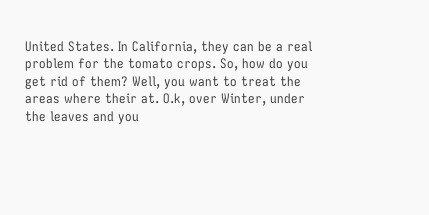United States. In California, they can be a real problem for the tomato crops. So, how do you get rid of them? Well, you want to treat the areas where their at. O.k, over Winter, under the leaves and you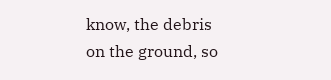know, the debris on the ground, so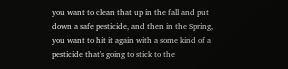you want to clean that up in the fall and put down a safe pesticide, and then in the Spring, you want to hit it again with a some kind of a pesticide that's going to stick to the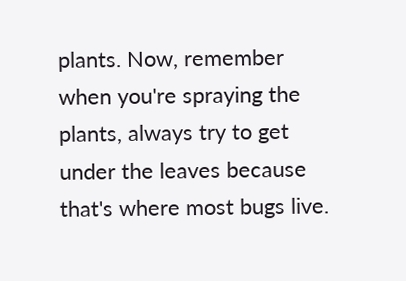plants. Now, remember when you're spraying the plants, always try to get under the leaves because that's where most bugs live.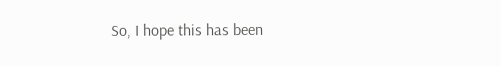So, I hope this has been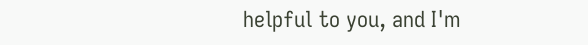helpful to you, and I'm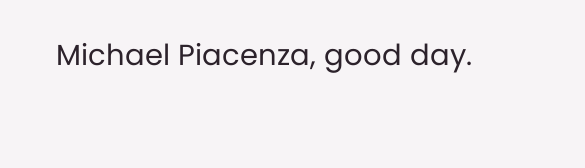Michael Piacenza, good day.